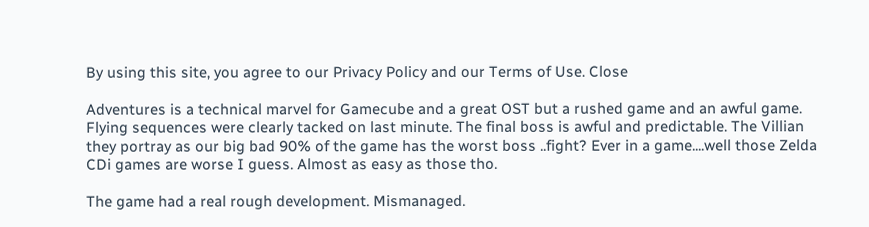By using this site, you agree to our Privacy Policy and our Terms of Use. Close

Adventures is a technical marvel for Gamecube and a great OST but a rushed game and an awful game. Flying sequences were clearly tacked on last minute. The final boss is awful and predictable. The Villian they portray as our big bad 90% of the game has the worst boss ..fight? Ever in a game....well those Zelda CDi games are worse I guess. Almost as easy as those tho.

The game had a real rough development. Mismanaged.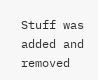Stuff was added and removed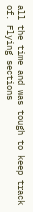all the time and was tough to keep track of. Flying sections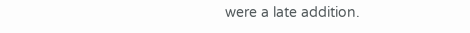were a late addition.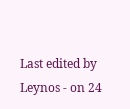Last edited by Leynos - on 24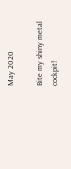May 2020

Bite my shiny metal cockpit!